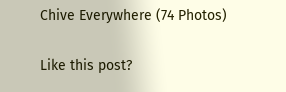Chive Everywhere (74 Photos)

Like this post?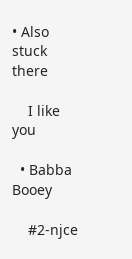• Also stuck there

    I like you

  • Babba Booey

    #2-njce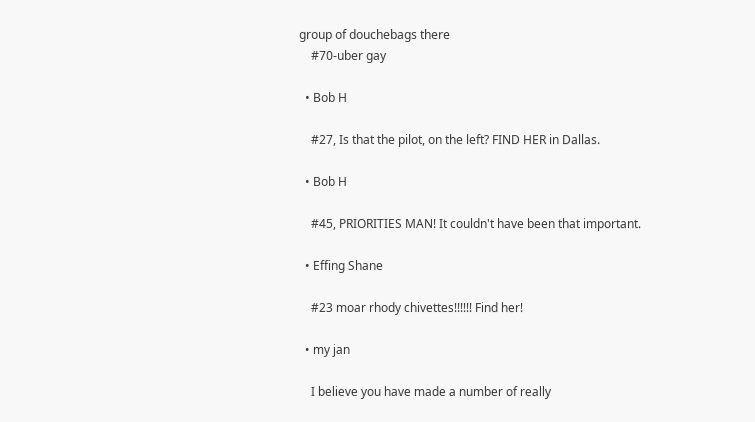group of douchebags there
    #70-uber gay

  • Bob H

    #27, Is that the pilot, on the left? FIND HER in Dallas.

  • Bob H

    #45, PRIORITIES MAN! It couldn't have been that important.

  • Effing Shane

    #23 moar rhody chivettes!!!!!! Find her!

  • my jan

    I believe you have made a number of really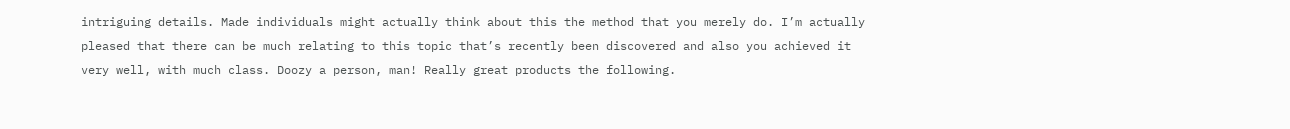intriguing details. Made individuals might actually think about this the method that you merely do. I’m actually pleased that there can be much relating to this topic that’s recently been discovered and also you achieved it very well, with much class. Doozy a person, man! Really great products the following.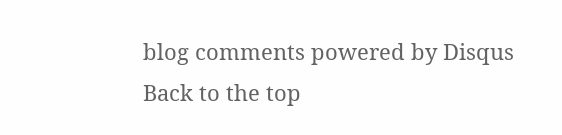blog comments powered by Disqus
Back to the top